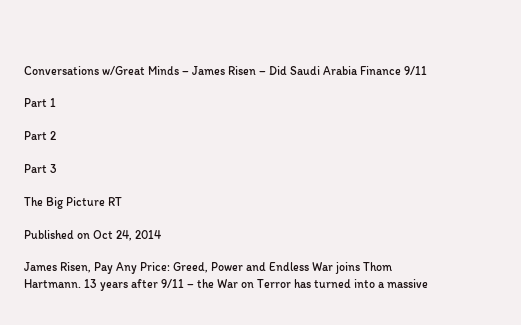Conversations w/Great Minds – James Risen – Did Saudi Arabia Finance 9/11

Part 1

Part 2

Part 3

The Big Picture RT

Published on Oct 24, 2014

James Risen, Pay Any Price: Greed, Power and Endless War joins Thom Hartmann. 13 years after 9/11 – the War on Terror has turned into a massive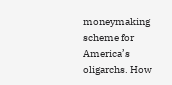moneymaking scheme for America’s oligarchs. How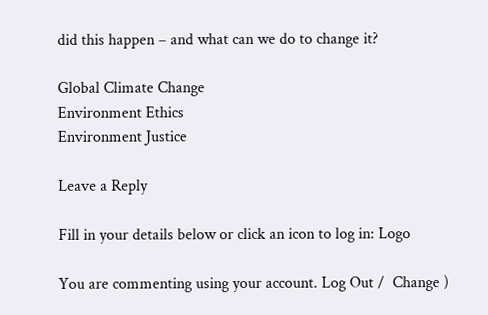did this happen – and what can we do to change it?

Global Climate Change
Environment Ethics
Environment Justice

Leave a Reply

Fill in your details below or click an icon to log in: Logo

You are commenting using your account. Log Out /  Change )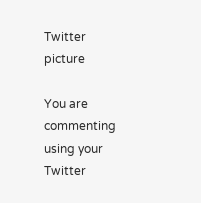Twitter picture

You are commenting using your Twitter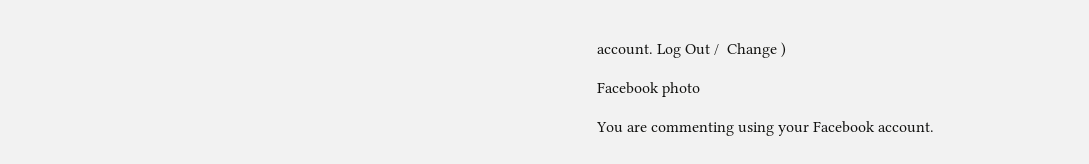account. Log Out /  Change )

Facebook photo

You are commenting using your Facebook account.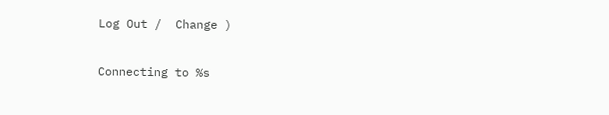Log Out /  Change )

Connecting to %s